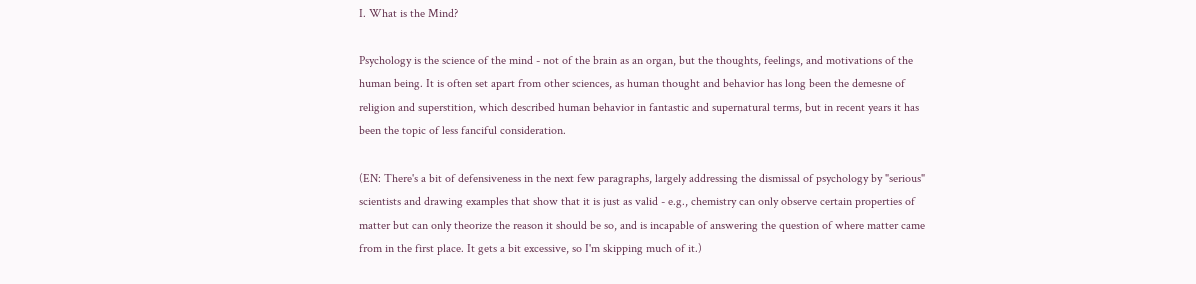I. What is the Mind?

Psychology is the science of the mind - not of the brain as an organ, but the thoughts, feelings, and motivations of the human being. It is often set apart from other sciences, as human thought and behavior has long been the demesne of religion and superstition, which described human behavior in fantastic and supernatural terms, but in recent years it has been the topic of less fanciful consideration.

(EN: There's a bit of defensiveness in the next few paragraphs, largely addressing the dismissal of psychology by "serious" scientists and drawing examples that show that it is just as valid - e.g., chemistry can only observe certain properties of matter but can only theorize the reason it should be so, and is incapable of answering the question of where matter came from in the first place. It gets a bit excessive, so I'm skipping much of it.)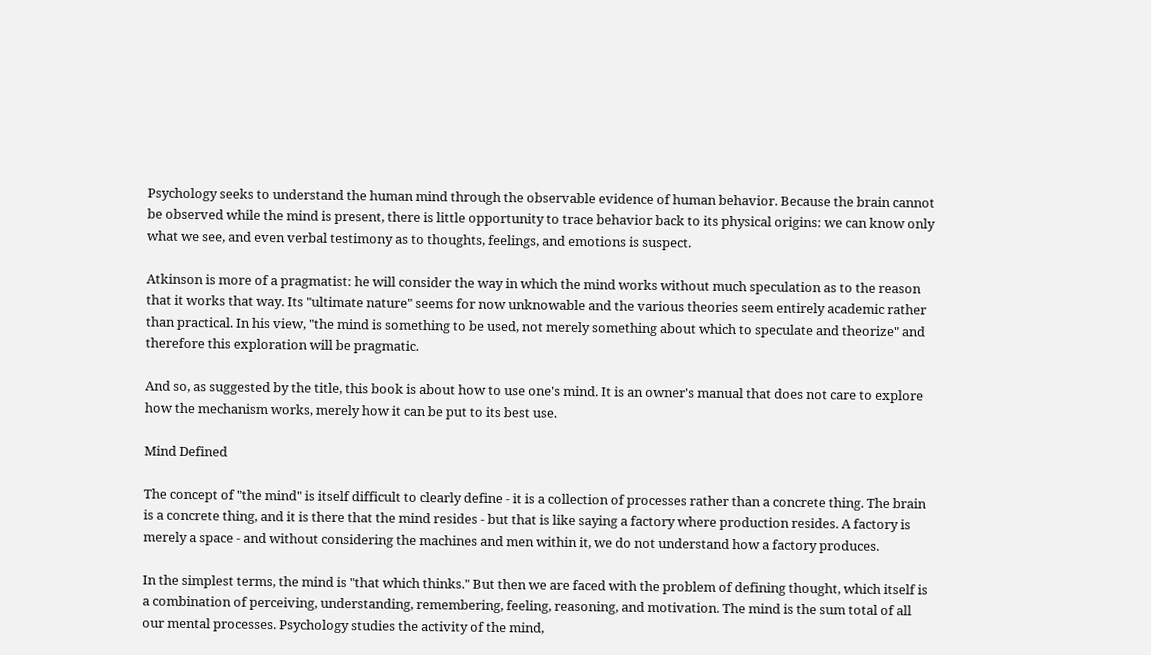Psychology seeks to understand the human mind through the observable evidence of human behavior. Because the brain cannot be observed while the mind is present, there is little opportunity to trace behavior back to its physical origins: we can know only what we see, and even verbal testimony as to thoughts, feelings, and emotions is suspect.

Atkinson is more of a pragmatist: he will consider the way in which the mind works without much speculation as to the reason that it works that way. Its "ultimate nature" seems for now unknowable and the various theories seem entirely academic rather than practical. In his view, "the mind is something to be used, not merely something about which to speculate and theorize" and therefore this exploration will be pragmatic.

And so, as suggested by the title, this book is about how to use one's mind. It is an owner's manual that does not care to explore how the mechanism works, merely how it can be put to its best use.

Mind Defined

The concept of "the mind" is itself difficult to clearly define - it is a collection of processes rather than a concrete thing. The brain is a concrete thing, and it is there that the mind resides - but that is like saying a factory where production resides. A factory is merely a space - and without considering the machines and men within it, we do not understand how a factory produces.

In the simplest terms, the mind is "that which thinks." But then we are faced with the problem of defining thought, which itself is a combination of perceiving, understanding, remembering, feeling, reasoning, and motivation. The mind is the sum total of all our mental processes. Psychology studies the activity of the mind,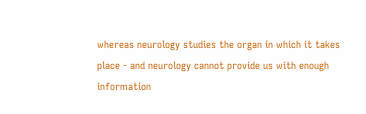whereas neurology studies the organ in which it takes place - and neurology cannot provide us with enough information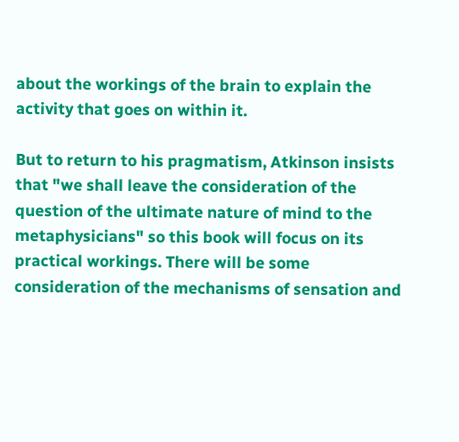about the workings of the brain to explain the activity that goes on within it.

But to return to his pragmatism, Atkinson insists that "we shall leave the consideration of the question of the ultimate nature of mind to the metaphysicians" so this book will focus on its practical workings. There will be some consideration of the mechanisms of sensation and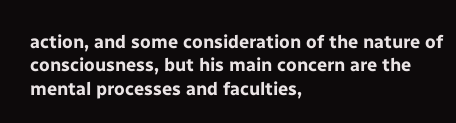action, and some consideration of the nature of consciousness, but his main concern are the mental processes and faculties,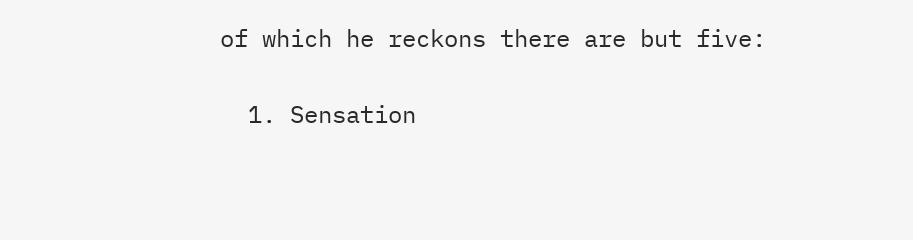of which he reckons there are but five:

  1. Sensation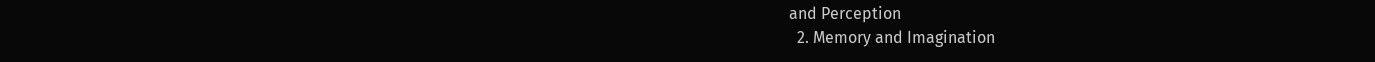and Perception
  2. Memory and Imagination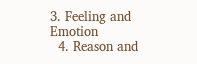3. Feeling and Emotion
  4. Reason and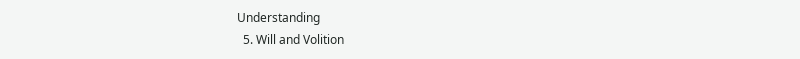Understanding
  5. Will and Volition